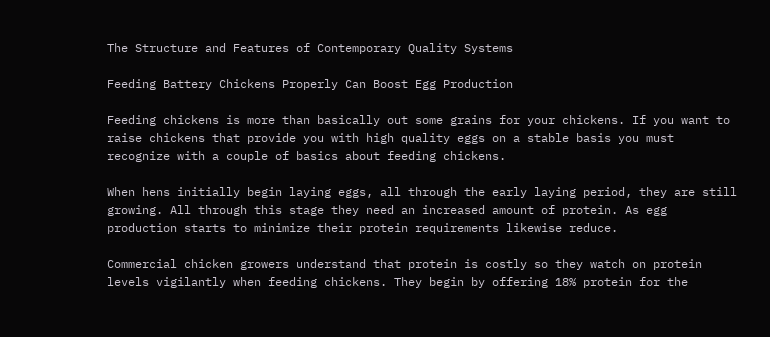The Structure and Features of Contemporary Quality Systems

Feeding Battery Chickens Properly Can Boost Egg Production

Feeding chickens is more than basically out some grains for your chickens. If you want to raise chickens that provide you with high quality eggs on a stable basis you must recognize with a couple of basics about feeding chickens.

When hens initially begin laying eggs, all through the early laying period, they are still growing. All through this stage they need an increased amount of protein. As egg production starts to minimize their protein requirements likewise reduce.

Commercial chicken growers understand that protein is costly so they watch on protein levels vigilantly when feeding chickens. They begin by offering 18% protein for the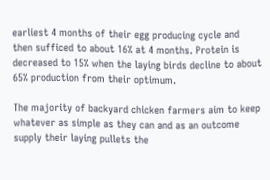earliest 4 months of their egg producing cycle and then sufficed to about 16% at 4 months. Protein is decreased to 15% when the laying birds decline to about 65% production from their optimum.

The majority of backyard chicken farmers aim to keep whatever as simple as they can and as an outcome supply their laying pullets the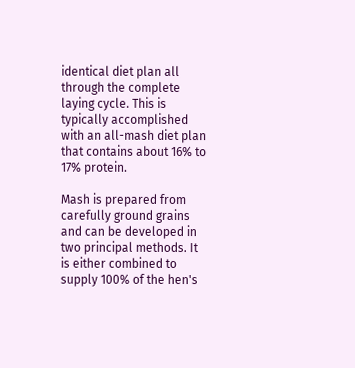identical diet plan all through the complete laying cycle. This is typically accomplished with an all-mash diet plan that contains about 16% to 17% protein.

Mash is prepared from carefully ground grains and can be developed in two principal methods. It is either combined to supply 100% of the hen's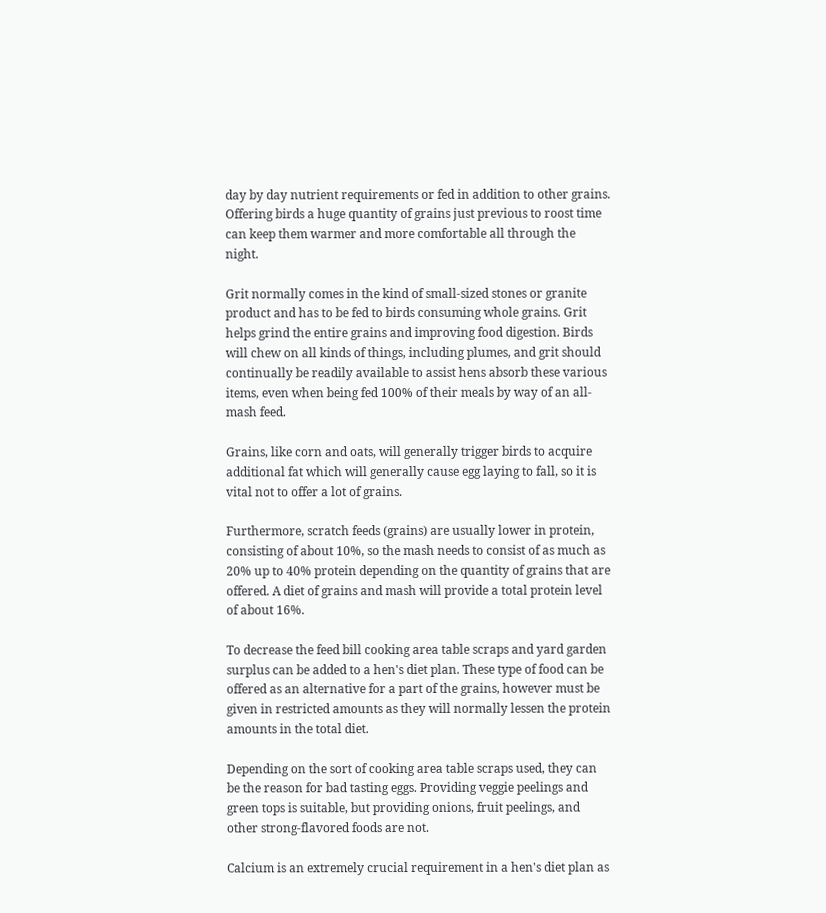day by day nutrient requirements or fed in addition to other grains. Offering birds a huge quantity of grains just previous to roost time can keep them warmer and more comfortable all through the night.

Grit normally comes in the kind of small-sized stones or granite product and has to be fed to birds consuming whole grains. Grit helps grind the entire grains and improving food digestion. Birds will chew on all kinds of things, including plumes, and grit should continually be readily available to assist hens absorb these various items, even when being fed 100% of their meals by way of an all-mash feed.

Grains, like corn and oats, will generally trigger birds to acquire additional fat which will generally cause egg laying to fall, so it is vital not to offer a lot of grains.

Furthermore, scratch feeds (grains) are usually lower in protein, consisting of about 10%, so the mash needs to consist of as much as 20% up to 40% protein depending on the quantity of grains that are offered. A diet of grains and mash will provide a total protein level of about 16%.

To decrease the feed bill cooking area table scraps and yard garden surplus can be added to a hen's diet plan. These type of food can be offered as an alternative for a part of the grains, however must be given in restricted amounts as they will normally lessen the protein amounts in the total diet.

Depending on the sort of cooking area table scraps used, they can be the reason for bad tasting eggs. Providing veggie peelings and green tops is suitable, but providing onions, fruit peelings, and other strong-flavored foods are not.

Calcium is an extremely crucial requirement in a hen's diet plan as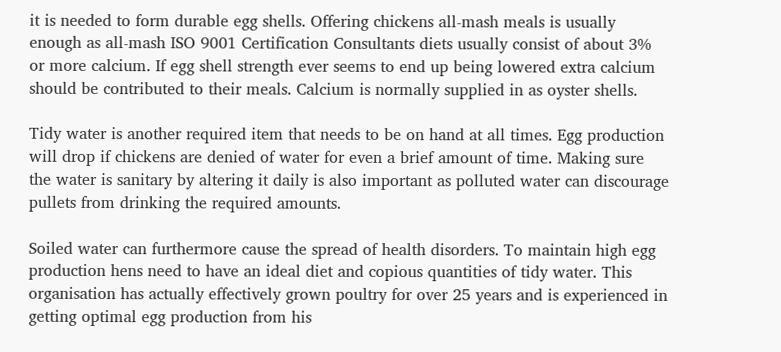it is needed to form durable egg shells. Offering chickens all-mash meals is usually enough as all-mash ISO 9001 Certification Consultants diets usually consist of about 3% or more calcium. If egg shell strength ever seems to end up being lowered extra calcium should be contributed to their meals. Calcium is normally supplied in as oyster shells.

Tidy water is another required item that needs to be on hand at all times. Egg production will drop if chickens are denied of water for even a brief amount of time. Making sure the water is sanitary by altering it daily is also important as polluted water can discourage pullets from drinking the required amounts.

Soiled water can furthermore cause the spread of health disorders. To maintain high egg production hens need to have an ideal diet and copious quantities of tidy water. This organisation has actually effectively grown poultry for over 25 years and is experienced in getting optimal egg production from his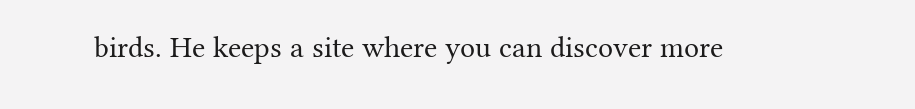birds. He keeps a site where you can discover more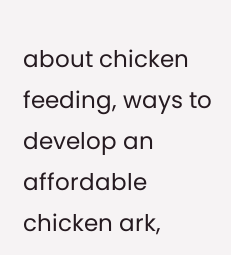about chicken feeding, ways to develop an affordable chicken ark,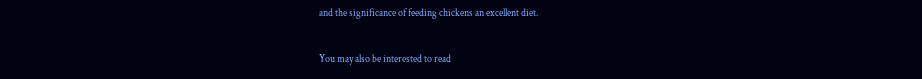and the significance of feeding chickens an excellent diet.

You may also be interested to read